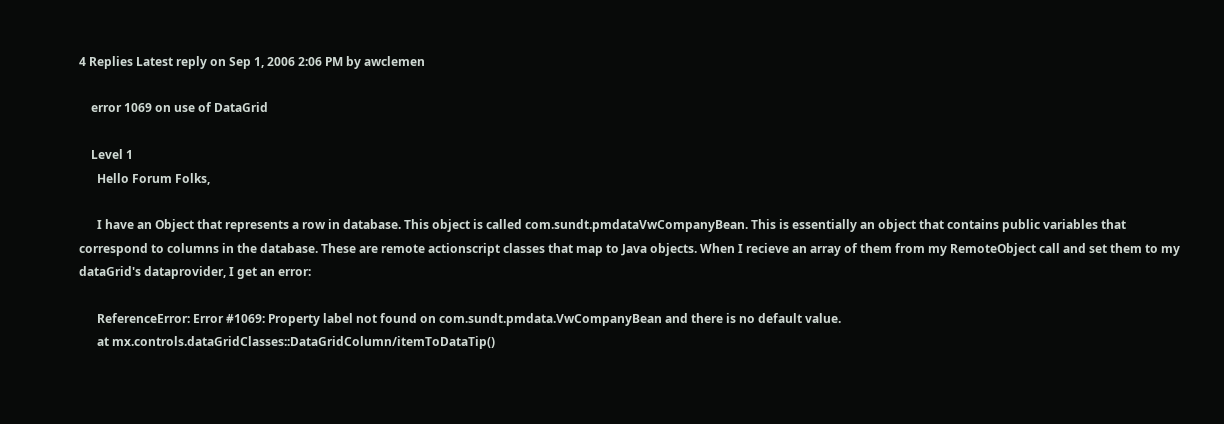4 Replies Latest reply on Sep 1, 2006 2:06 PM by awclemen

    error 1069 on use of DataGrid

    Level 1
      Hello Forum Folks,

      I have an Object that represents a row in database. This object is called com.sundt.pmdataVwCompanyBean. This is essentially an object that contains public variables that correspond to columns in the database. These are remote actionscript classes that map to Java objects. When I recieve an array of them from my RemoteObject call and set them to my dataGrid's dataprovider, I get an error:

      ReferenceError: Error #1069: Property label not found on com.sundt.pmdata.VwCompanyBean and there is no default value.
      at mx.controls.dataGridClasses::DataGridColumn/itemToDataTip()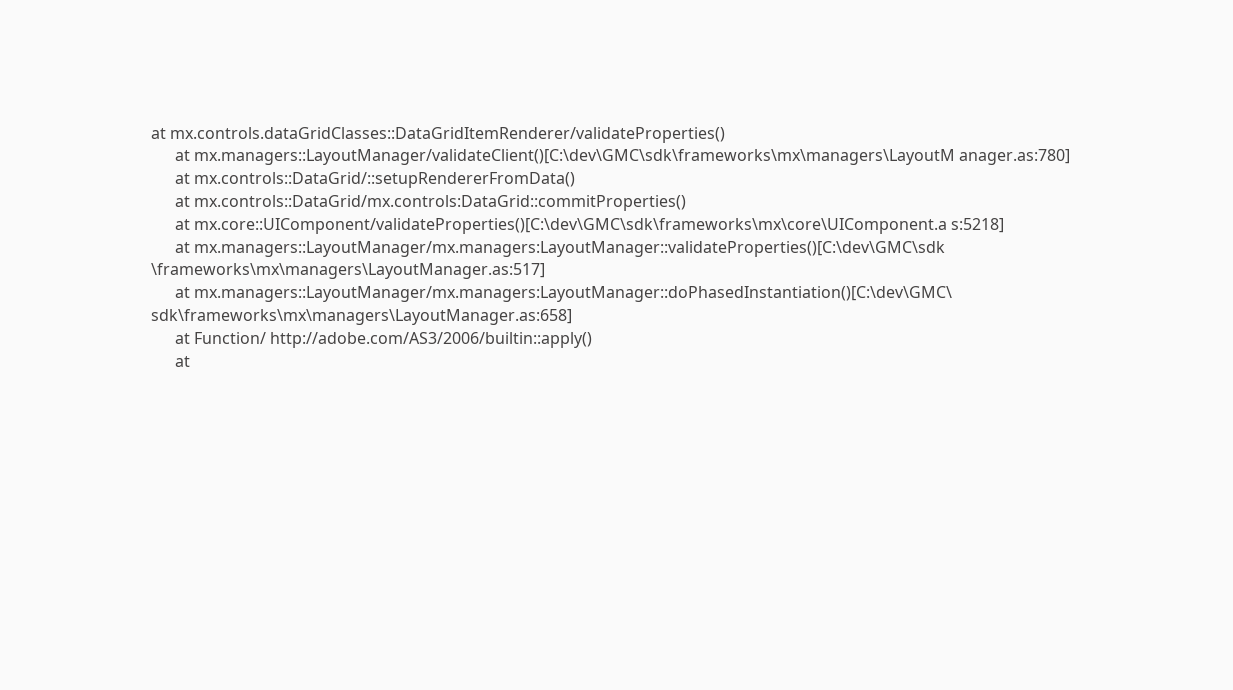at mx.controls.dataGridClasses::DataGridItemRenderer/validateProperties()
      at mx.managers::LayoutManager/validateClient()[C:\dev\GMC\sdk\frameworks\mx\managers\LayoutM anager.as:780]
      at mx.controls::DataGrid/::setupRendererFromData()
      at mx.controls::DataGrid/mx.controls:DataGrid::commitProperties()
      at mx.core::UIComponent/validateProperties()[C:\dev\GMC\sdk\frameworks\mx\core\UIComponent.a s:5218]
      at mx.managers::LayoutManager/mx.managers:LayoutManager::validateProperties()[C:\dev\GMC\sdk \frameworks\mx\managers\LayoutManager.as:517]
      at mx.managers::LayoutManager/mx.managers:LayoutManager::doPhasedInstantiation()[C:\dev\GMC\ sdk\frameworks\mx\managers\LayoutManager.as:658]
      at Function/ http://adobe.com/AS3/2006/builtin::apply()
      at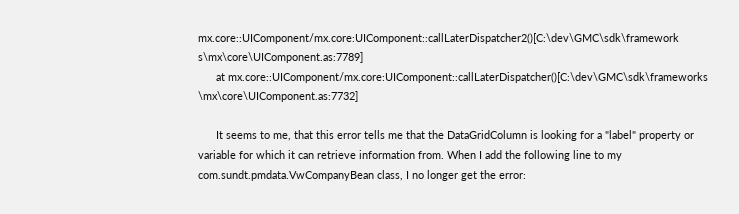mx.core::UIComponent/mx.core:UIComponent::callLaterDispatcher2()[C:\dev\GMC\sdk\framework s\mx\core\UIComponent.as:7789]
      at mx.core::UIComponent/mx.core:UIComponent::callLaterDispatcher()[C:\dev\GMC\sdk\frameworks \mx\core\UIComponent.as:7732]

      It seems to me, that this error tells me that the DataGridColumn is looking for a "label" property or variable for which it can retrieve information from. When I add the following line to my com.sundt.pmdata.VwCompanyBean class, I no longer get the error: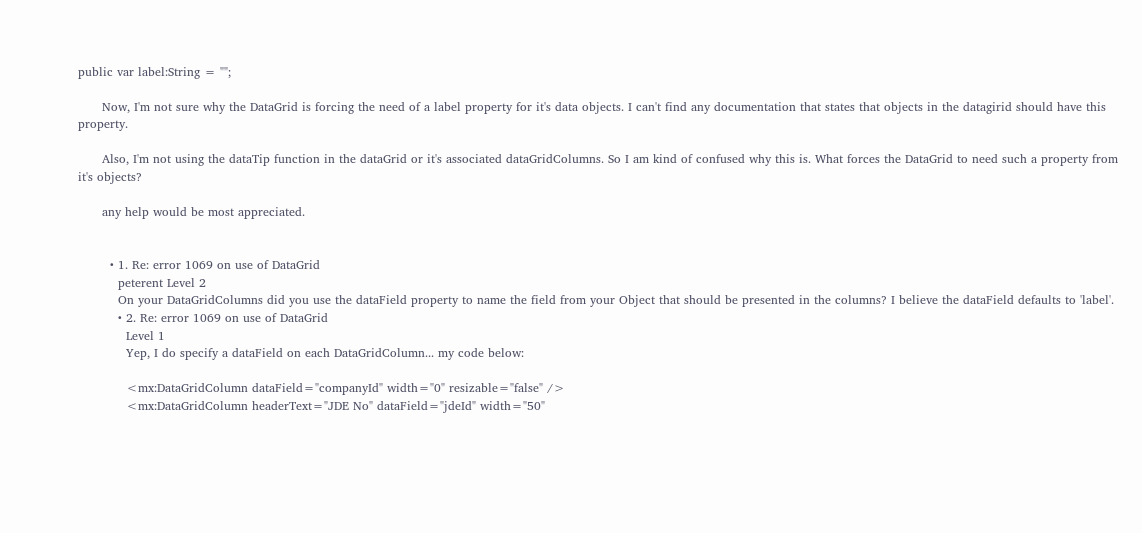public var label:String = "";

      Now, I'm not sure why the DataGrid is forcing the need of a label property for it's data objects. I can't find any documentation that states that objects in the datagirid should have this property.

      Also, I'm not using the dataTip function in the dataGrid or it's associated dataGridColumns. So I am kind of confused why this is. What forces the DataGrid to need such a property from it's objects?

      any help would be most appreciated.


        • 1. Re: error 1069 on use of DataGrid
          peterent Level 2
          On your DataGridColumns did you use the dataField property to name the field from your Object that should be presented in the columns? I believe the dataField defaults to 'label'.
          • 2. Re: error 1069 on use of DataGrid
            Level 1
            Yep, I do specify a dataField on each DataGridColumn... my code below:

            <mx:DataGridColumn dataField="companyId" width="0" resizable="false" />
            <mx:DataGridColumn headerText="JDE No" dataField="jdeId" width="50"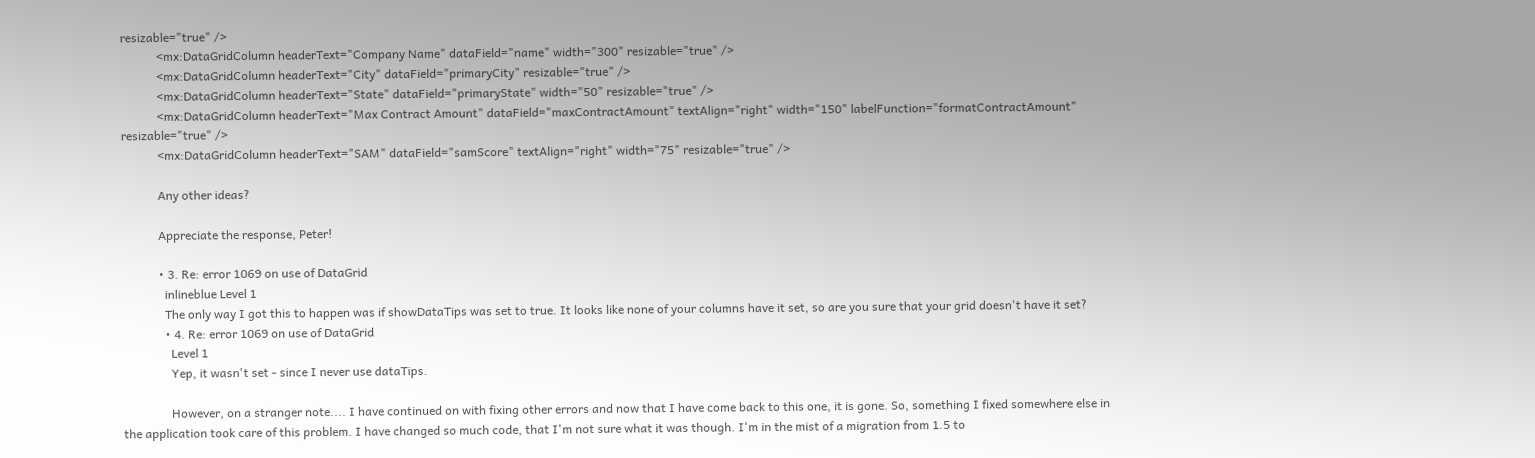resizable="true" />
            <mx:DataGridColumn headerText="Company Name" dataField="name" width="300" resizable="true" />
            <mx:DataGridColumn headerText="City" dataField="primaryCity" resizable="true" />
            <mx:DataGridColumn headerText="State" dataField="primaryState" width="50" resizable="true" />
            <mx:DataGridColumn headerText="Max Contract Amount" dataField="maxContractAmount" textAlign="right" width="150" labelFunction="formatContractAmount" resizable="true" />
            <mx:DataGridColumn headerText="SAM" dataField="samScore" textAlign="right" width="75" resizable="true" />

            Any other ideas?

            Appreciate the response, Peter!

            • 3. Re: error 1069 on use of DataGrid
              inlineblue Level 1
              The only way I got this to happen was if showDataTips was set to true. It looks like none of your columns have it set, so are you sure that your grid doesn't have it set?
              • 4. Re: error 1069 on use of DataGrid
                Level 1
                Yep, it wasn't set - since I never use dataTips.

                However, on a stranger note.... I have continued on with fixing other errors and now that I have come back to this one, it is gone. So, something I fixed somewhere else in the application took care of this problem. I have changed so much code, that I'm not sure what it was though. I'm in the mist of a migration from 1.5 to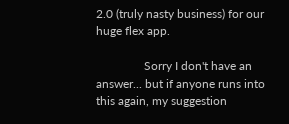2.0 (truly nasty business) for our huge flex app.

                Sorry I don't have an answer... but if anyone runs into this again, my suggestion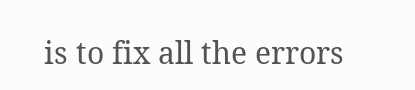is to fix all the errors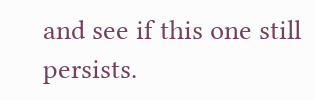and see if this one still persists.